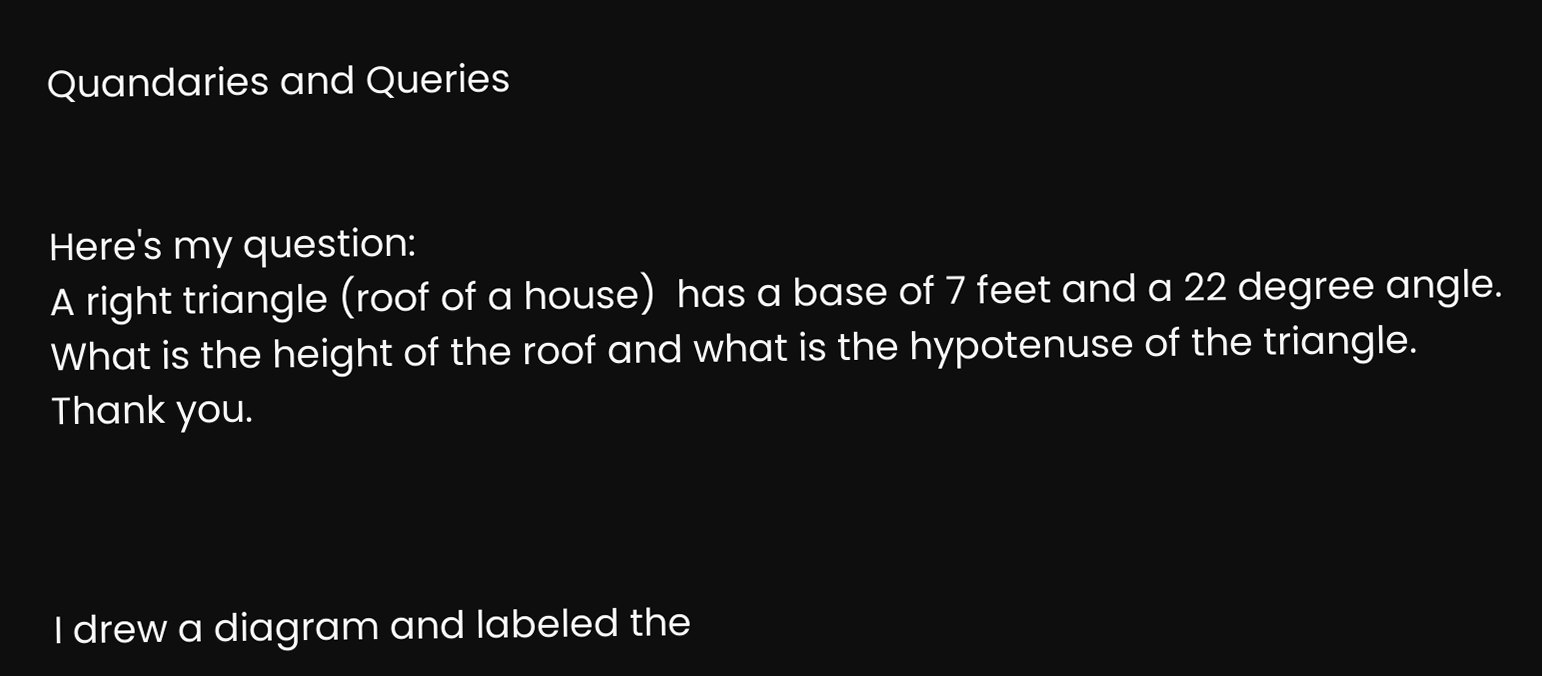Quandaries and Queries


Here's my question:
A right triangle (roof of a house)  has a base of 7 feet and a 22 degree angle.  What is the height of the roof and what is the hypotenuse of the triangle.
Thank you.



I drew a diagram and labeled the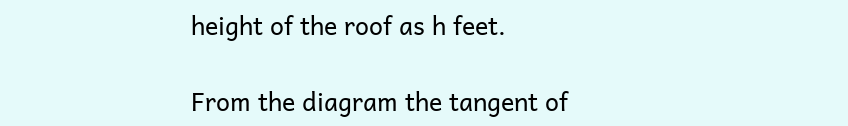height of the roof as h feet.

From the diagram the tangent of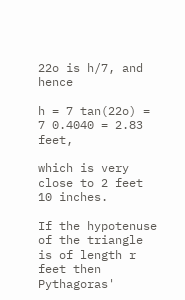22o is h/7, and hence

h = 7 tan(22o) = 7 0.4040 = 2.83 feet,

which is very close to 2 feet 10 inches.

If the hypotenuse of the triangle is of length r feet then Pythagoras'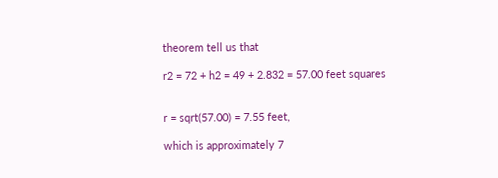theorem tell us that

r2 = 72 + h2 = 49 + 2.832 = 57.00 feet squares


r = sqrt(57.00) = 7.55 feet,

which is approximately 7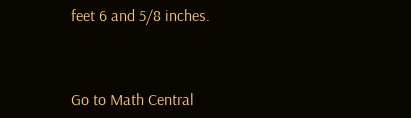feet 6 and 5/8 inches.



Go to Math Central